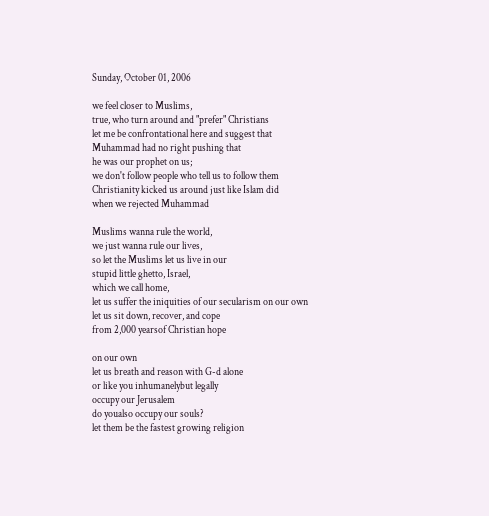Sunday, October 01, 2006

we feel closer to Muslims,
true, who turn around and "prefer" Christians
let me be confrontational here and suggest that
Muhammad had no right pushing that
he was our prophet on us;
we don't follow people who tell us to follow them
Christianity kicked us around just like Islam did
when we rejected Muhammad

Muslims wanna rule the world,
we just wanna rule our lives,
so let the Muslims let us live in our
stupid little ghetto, Israel,
which we call home,
let us suffer the iniquities of our secularism on our own
let us sit down, recover, and cope
from 2,000 yearsof Christian hope

on our own
let us breath and reason with G-d alone
or like you inhumanelybut legally
occupy our Jerusalem
do youalso occupy our souls?
let them be the fastest growing religion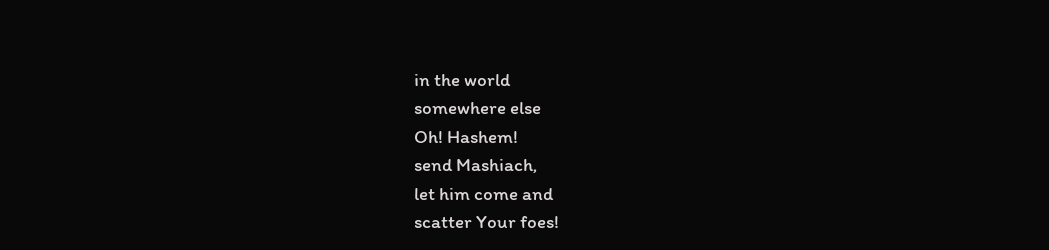in the world
somewhere else
Oh! Hashem!
send Mashiach,
let him come and
scatter Your foes!